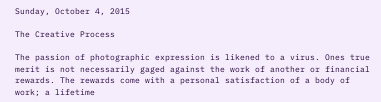Sunday, October 4, 2015

The Creative Process

The passion of photographic expression is likened to a virus. Ones true merit is not necessarily gaged against the work of another or financial rewards. The rewards come with a personal satisfaction of a body of work; a lifetime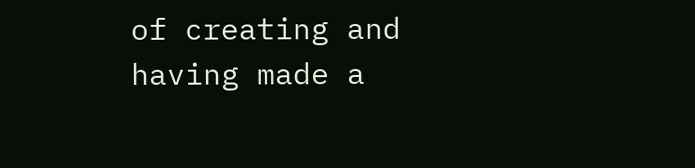of creating and having made a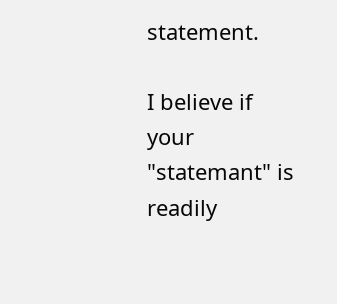statement.

I believe if your "statemant" is readily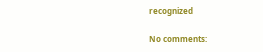recognized

No comments: